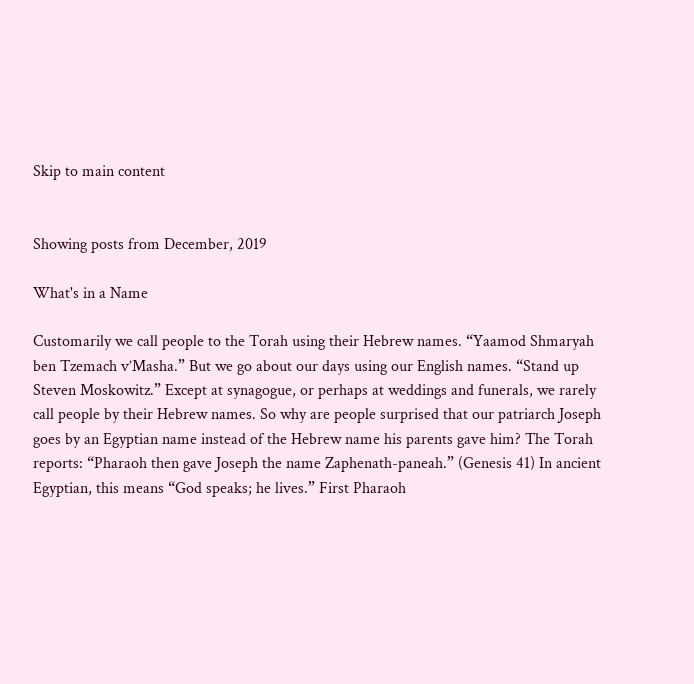Skip to main content


Showing posts from December, 2019

What's in a Name

Customarily we call people to the Torah using their Hebrew names. “Yaamod Shmaryah ben Tzemach v’Masha.” But we go about our days using our English names. “Stand up Steven Moskowitz.” Except at synagogue, or perhaps at weddings and funerals, we rarely call people by their Hebrew names. So why are people surprised that our patriarch Joseph goes by an Egyptian name instead of the Hebrew name his parents gave him? The Torah reports: “Pharaoh then gave Joseph the name Zaphenath-paneah.” (Genesis 41) In ancient Egyptian, this means “God speaks; he lives.” First Pharaoh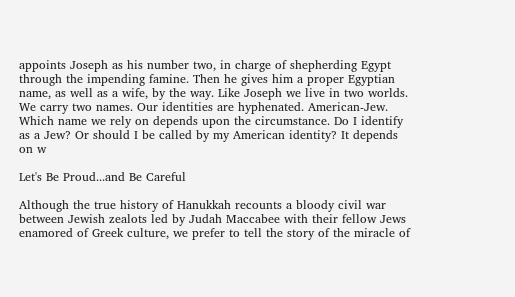appoints Joseph as his number two, in charge of shepherding Egypt through the impending famine. Then he gives him a proper Egyptian name, as well as a wife, by the way. Like Joseph we live in two worlds. We carry two names. Our identities are hyphenated. American-Jew. Which name we rely on depends upon the circumstance. Do I identify as a Jew? Or should I be called by my American identity? It depends on w

Let's Be Proud...and Be Careful

Although the true history of Hanukkah recounts a bloody civil war between Jewish zealots led by Judah Maccabee with their fellow Jews enamored of Greek culture, we prefer to tell the story of the miracle of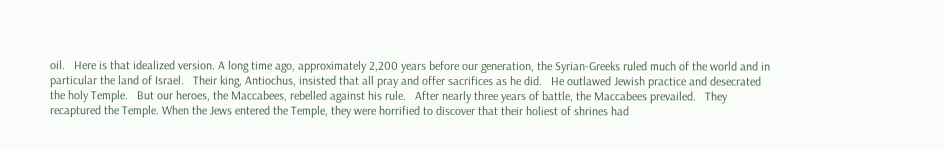oil.   Here is that idealized version. A long time ago, approximately 2,200 years before our generation, the Syrian-Greeks ruled much of the world and in particular the land of Israel.   Their king, Antiochus, insisted that all pray and offer sacrifices as he did.   He outlawed Jewish practice and desecrated the holy Temple.   But our heroes, the Maccabees, rebelled against his rule.   After nearly three years of battle, the Maccabees prevailed.   They recaptured the Temple. When the Jews entered the Temple, they were horrified to discover that their holiest of shrines had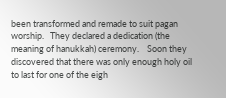been transformed and remade to suit pagan worship.   They declared a dedication (the meaning of hanukkah) ceremony.    Soon they discovered that there was only enough holy oil to last for one of the eigh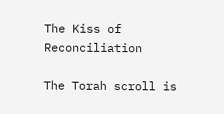The Kiss of Reconciliation

The Torah scroll is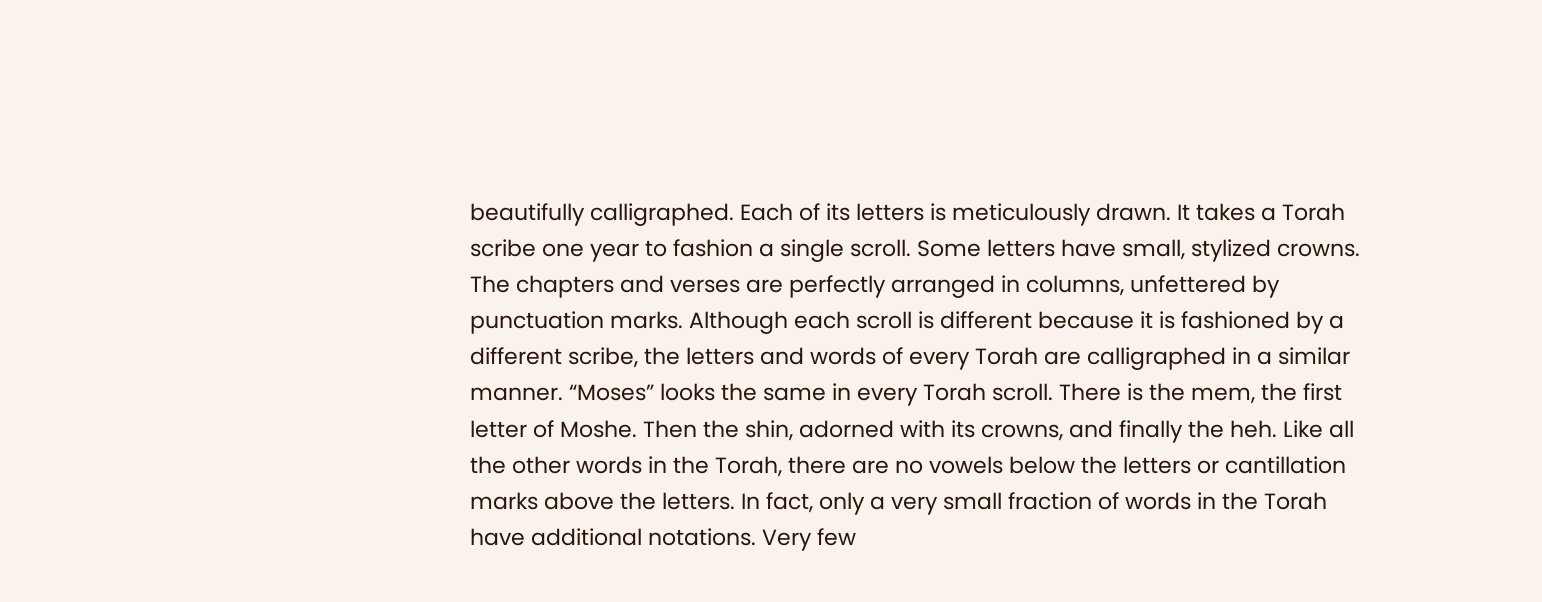beautifully calligraphed. Each of its letters is meticulously drawn. It takes a Torah scribe one year to fashion a single scroll. Some letters have small, stylized crowns. The chapters and verses are perfectly arranged in columns, unfettered by punctuation marks. Although each scroll is different because it is fashioned by a different scribe, the letters and words of every Torah are calligraphed in a similar manner. “Moses” looks the same in every Torah scroll. There is the mem, the first letter of Moshe. Then the shin, adorned with its crowns, and finally the heh. Like all the other words in the Torah, there are no vowels below the letters or cantillation marks above the letters. In fact, only a very small fraction of words in the Torah have additional notations. Very few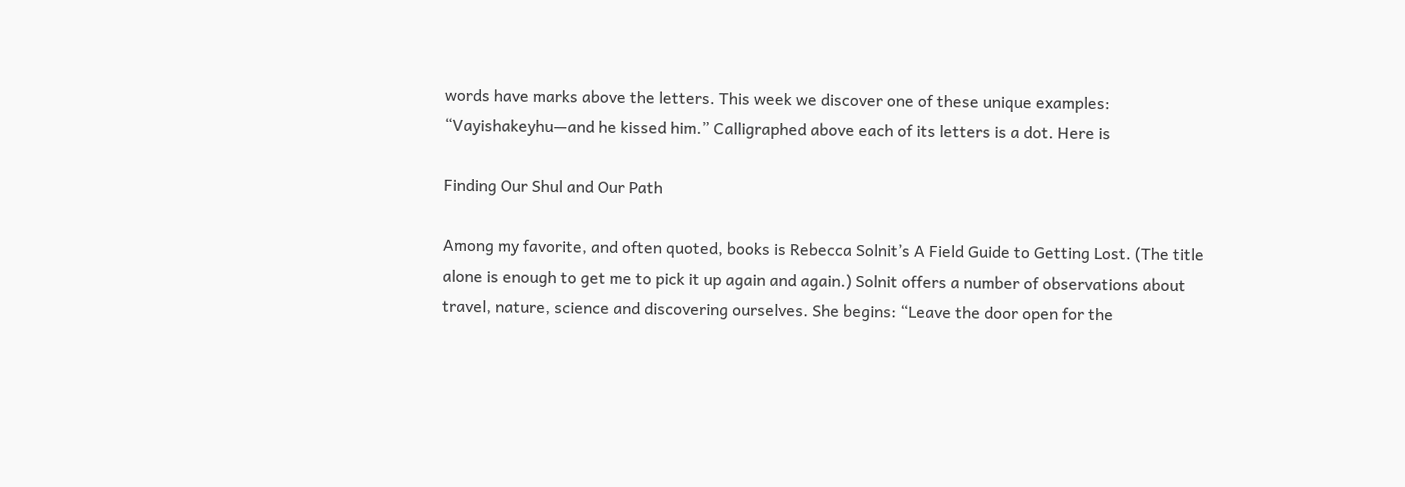words have marks above the letters. This week we discover one of these unique examples: “Vayishakeyhu—and he kissed him.” Calligraphed above each of its letters is a dot. Here is

Finding Our Shul and Our Path

Among my favorite, and often quoted, books is Rebecca Solnit’s A Field Guide to Getting Lost. (The title alone is enough to get me to pick it up again and again.) Solnit offers a number of observations about travel, nature, science and discovering ourselves. She begins: “Leave the door open for the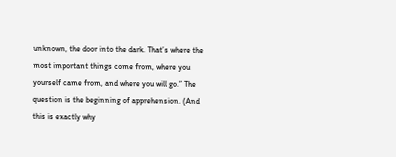unknown, the door into the dark. That’s where the most important things come from, where you yourself came from, and where you will go.” The question is the beginning of apprehension. (And this is exactly why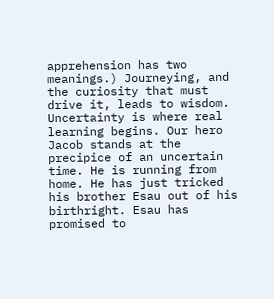apprehension has two meanings.) Journeying, and the curiosity that must drive it, leads to wisdom. Uncertainty is where real learning begins. Our hero Jacob stands at the precipice of an uncertain time. He is running from home. He has just tricked his brother Esau out of his birthright. Esau has promised to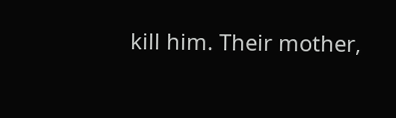kill him. Their mother,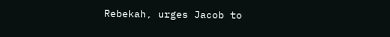Rebekah, urges Jacob to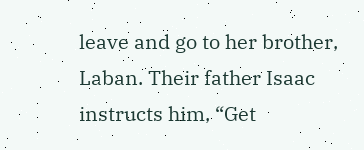leave and go to her brother, Laban. Their father Isaac instructs him, “Get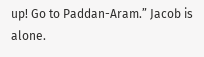up! Go to Paddan-Aram.” Jacob is alone.